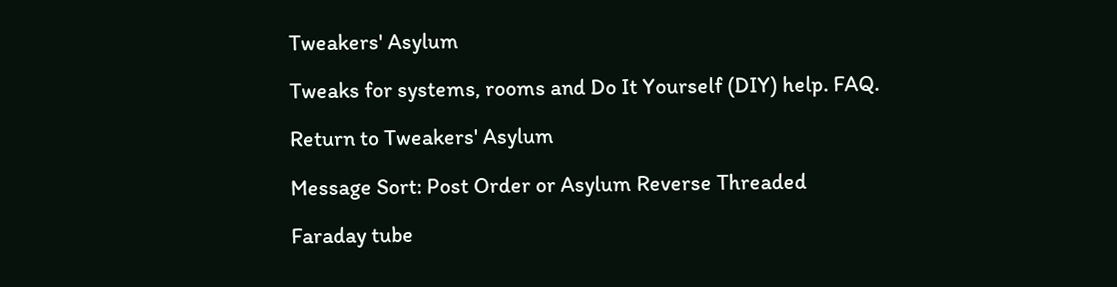Tweakers' Asylum

Tweaks for systems, rooms and Do It Yourself (DIY) help. FAQ.

Return to Tweakers' Asylum

Message Sort: Post Order or Asylum Reverse Threaded

Faraday tube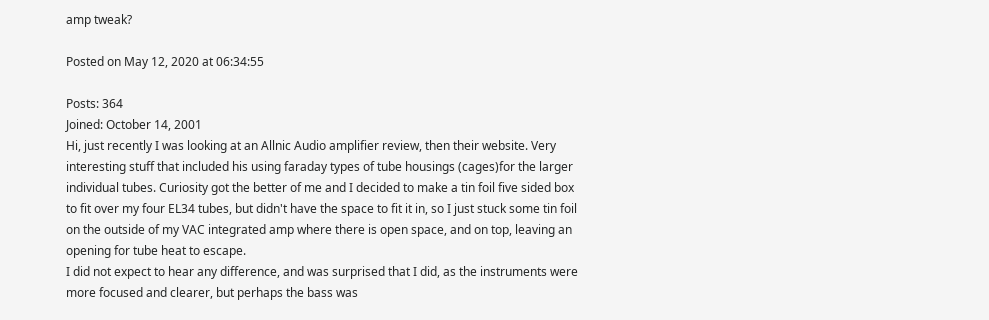amp tweak?

Posted on May 12, 2020 at 06:34:55

Posts: 364
Joined: October 14, 2001
Hi, just recently I was looking at an Allnic Audio amplifier review, then their website. Very interesting stuff that included his using faraday types of tube housings (cages)for the larger individual tubes. Curiosity got the better of me and I decided to make a tin foil five sided box to fit over my four EL34 tubes, but didn't have the space to fit it in, so I just stuck some tin foil on the outside of my VAC integrated amp where there is open space, and on top, leaving an opening for tube heat to escape.
I did not expect to hear any difference, and was surprised that I did, as the instruments were more focused and clearer, but perhaps the bass was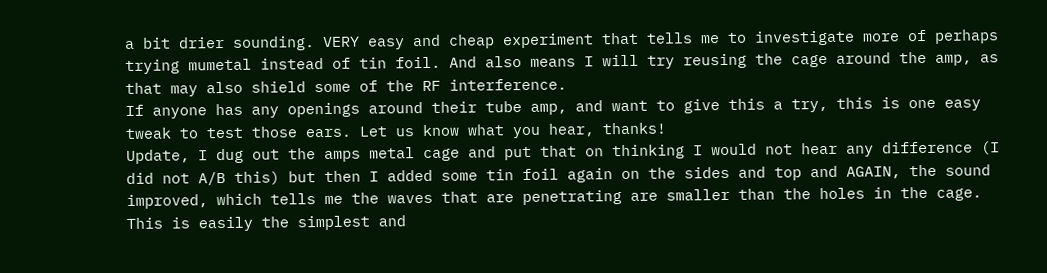a bit drier sounding. VERY easy and cheap experiment that tells me to investigate more of perhaps trying mumetal instead of tin foil. And also means I will try reusing the cage around the amp, as that may also shield some of the RF interference.
If anyone has any openings around their tube amp, and want to give this a try, this is one easy tweak to test those ears. Let us know what you hear, thanks!
Update, I dug out the amps metal cage and put that on thinking I would not hear any difference (I did not A/B this) but then I added some tin foil again on the sides and top and AGAIN, the sound improved, which tells me the waves that are penetrating are smaller than the holes in the cage.
This is easily the simplest and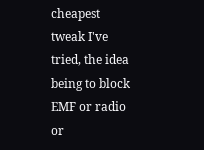cheapest tweak I've tried, the idea being to block EMF or radio or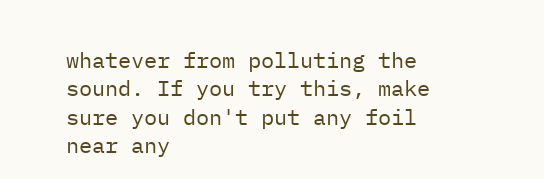whatever from polluting the sound. If you try this, make sure you don't put any foil near any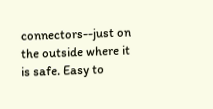connectors--just on the outside where it is safe. Easy to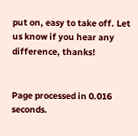put on, easy to take off. Let us know if you hear any difference, thanks!


Page processed in 0.016 seconds.